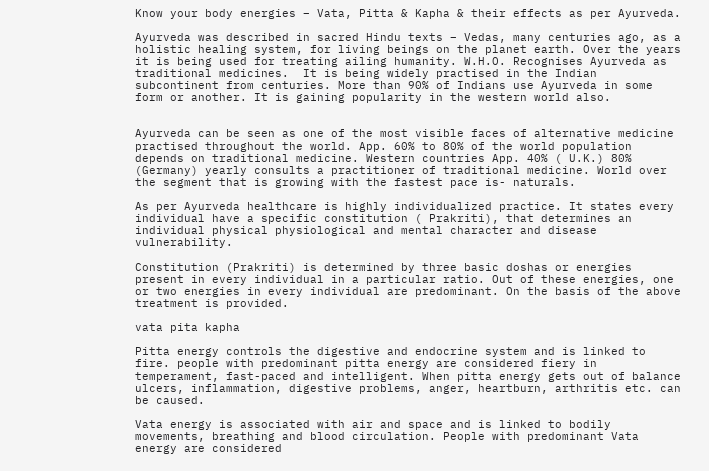Know your body energies – Vata, Pitta & Kapha & their effects as per Ayurveda.

Ayurveda was described in sacred Hindu texts – Vedas, many centuries ago, as a holistic healing system, for living beings on the planet earth. Over the years it is being used for treating ailing humanity. W.H.O. Recognises Ayurveda as traditional medicines.  It is being widely practised in the Indian subcontinent from centuries. More than 90% of Indians use Ayurveda in some form or another. It is gaining popularity in the western world also.


Ayurveda can be seen as one of the most visible faces of alternative medicine practised throughout the world. App. 60% to 80% of the world population depends on traditional medicine. Western countries App. 40% ( U.K.) 80% (Germany) yearly consults a practitioner of traditional medicine. World over the segment that is growing with the fastest pace is- naturals.

As per Ayurveda healthcare is highly individualized practice. It states every individual have a specific constitution ( Prakriti), that determines an individual physical physiological and mental character and disease vulnerability.

Constitution (Prakriti) is determined by three basic doshas or energies present in every individual in a particular ratio. Out of these energies, one or two energies in every individual are predominant. On the basis of the above treatment is provided.

vata pita kapha

Pitta energy controls the digestive and endocrine system and is linked to fire. people with predominant pitta energy are considered fiery in temperament, fast-paced and intelligent. When pitta energy gets out of balance ulcers, inflammation, digestive problems, anger, heartburn, arthritis etc. can be caused.

Vata energy is associated with air and space and is linked to bodily movements, breathing and blood circulation. People with predominant Vata energy are considered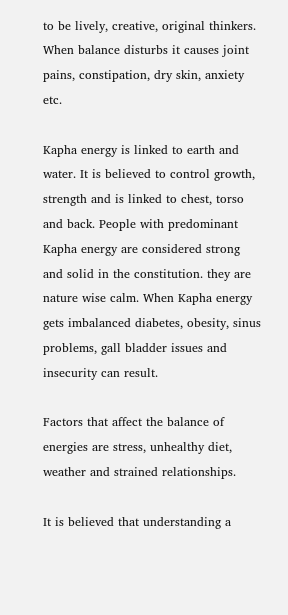to be lively, creative, original thinkers. When balance disturbs it causes joint pains, constipation, dry skin, anxiety etc.

Kapha energy is linked to earth and water. It is believed to control growth, strength and is linked to chest, torso and back. People with predominant Kapha energy are considered strong and solid in the constitution. they are nature wise calm. When Kapha energy gets imbalanced diabetes, obesity, sinus problems, gall bladder issues and insecurity can result.

Factors that affect the balance of energies are stress, unhealthy diet, weather and strained relationships.

It is believed that understanding a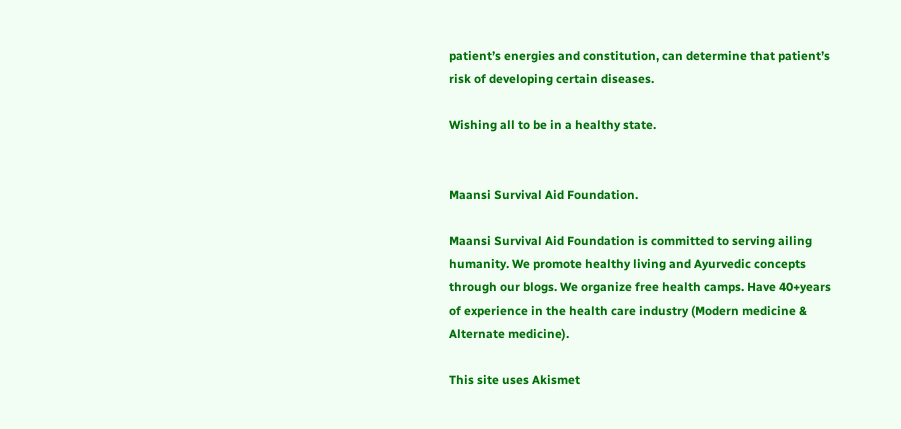patient’s energies and constitution, can determine that patient’s risk of developing certain diseases.

Wishing all to be in a healthy state.


Maansi Survival Aid Foundation.

Maansi Survival Aid Foundation is committed to serving ailing humanity. We promote healthy living and Ayurvedic concepts through our blogs. We organize free health camps. Have 40+years of experience in the health care industry (Modern medicine & Alternate medicine).

This site uses Akismet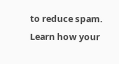to reduce spam. Learn how your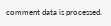comment data is processed.